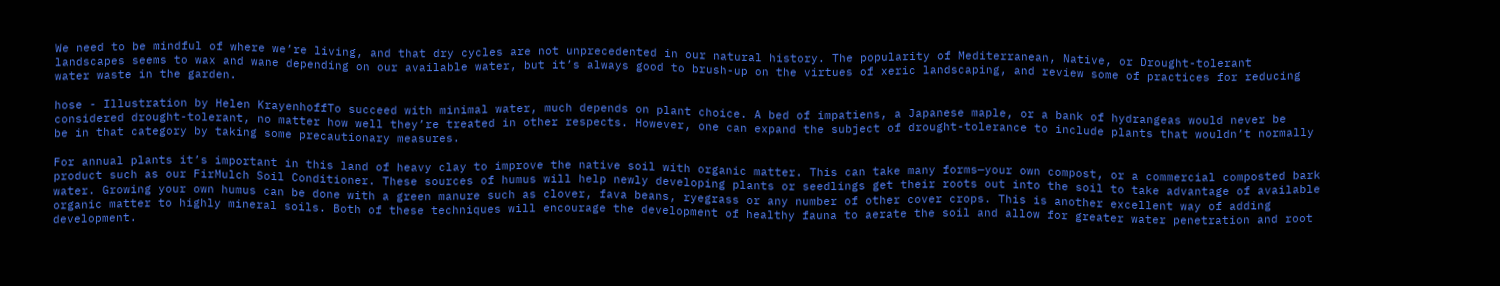We need to be mindful of where we’re living, and that dry cycles are not unprecedented in our natural history. The popularity of Mediterranean, Native, or Drought-tolerant landscapes seems to wax and wane depending on our available water, but it’s always good to brush-up on the virtues of xeric landscaping, and review some of practices for reducing water waste in the garden.

hose - Illustration by Helen KrayenhoffTo succeed with minimal water, much depends on plant choice. A bed of impatiens, a Japanese maple, or a bank of hydrangeas would never be considered drought-tolerant, no matter how well they’re treated in other respects. However, one can expand the subject of drought-tolerance to include plants that wouldn’t normally be in that category by taking some precautionary measures.

For annual plants it’s important in this land of heavy clay to improve the native soil with organic matter. This can take many forms—your own compost, or a commercial composted bark product such as our FirMulch Soil Conditioner. These sources of humus will help newly developing plants or seedlings get their roots out into the soil to take advantage of available water. Growing your own humus can be done with a green manure such as clover, fava beans, ryegrass or any number of other cover crops. This is another excellent way of adding organic matter to highly mineral soils. Both of these techniques will encourage the development of healthy fauna to aerate the soil and allow for greater water penetration and root development.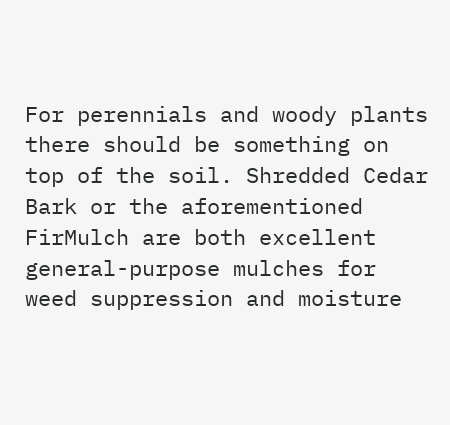For perennials and woody plants there should be something on top of the soil. Shredded Cedar Bark or the aforementioned FirMulch are both excellent general-purpose mulches for weed suppression and moisture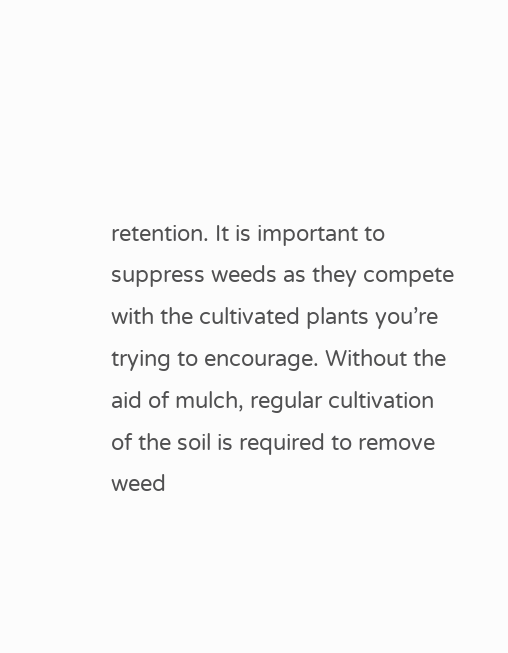retention. It is important to suppress weeds as they compete with the cultivated plants you’re trying to encourage. Without the aid of mulch, regular cultivation of the soil is required to remove weed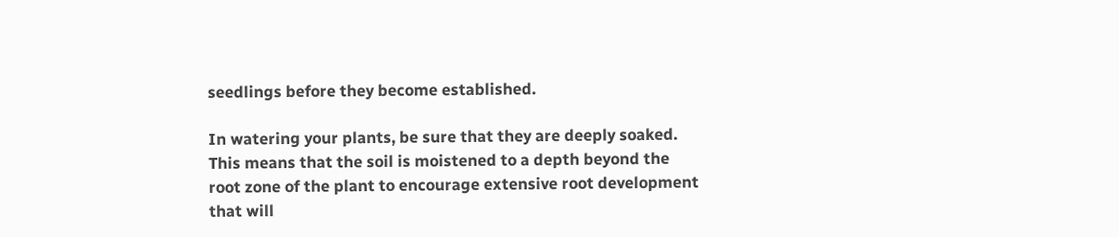seedlings before they become established.

In watering your plants, be sure that they are deeply soaked. This means that the soil is moistened to a depth beyond the root zone of the plant to encourage extensive root development that will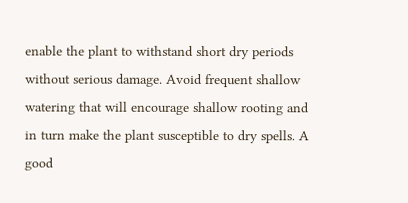enable the plant to withstand short dry periods without serious damage. Avoid frequent shallow watering that will encourage shallow rooting and in turn make the plant susceptible to dry spells. A good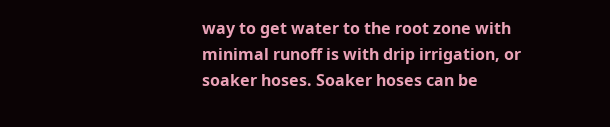way to get water to the root zone with minimal runoff is with drip irrigation, or soaker hoses. Soaker hoses can be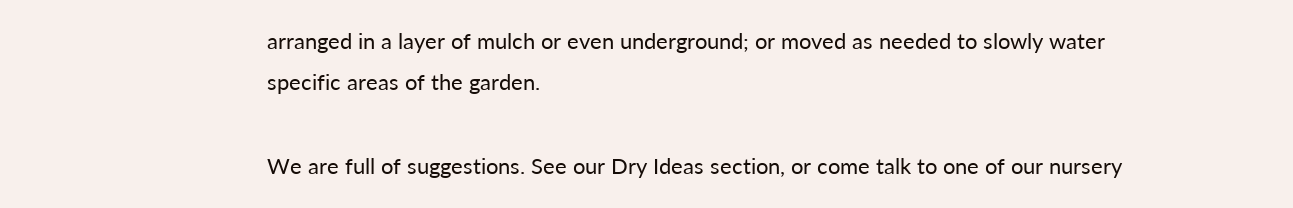arranged in a layer of mulch or even underground; or moved as needed to slowly water specific areas of the garden.

We are full of suggestions. See our Dry Ideas section, or come talk to one of our nursery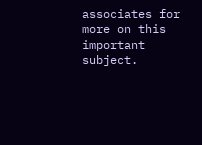associates for more on this important subject.